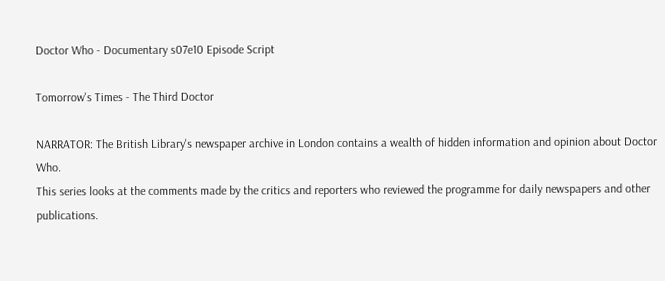Doctor Who - Documentary s07e10 Episode Script

Tomorrow's Times - The Third Doctor

NARRATOR: The British Library's newspaper archive in London contains a wealth of hidden information and opinion about Doctor Who.
This series looks at the comments made by the critics and reporters who reviewed the programme for daily newspapers and other publications.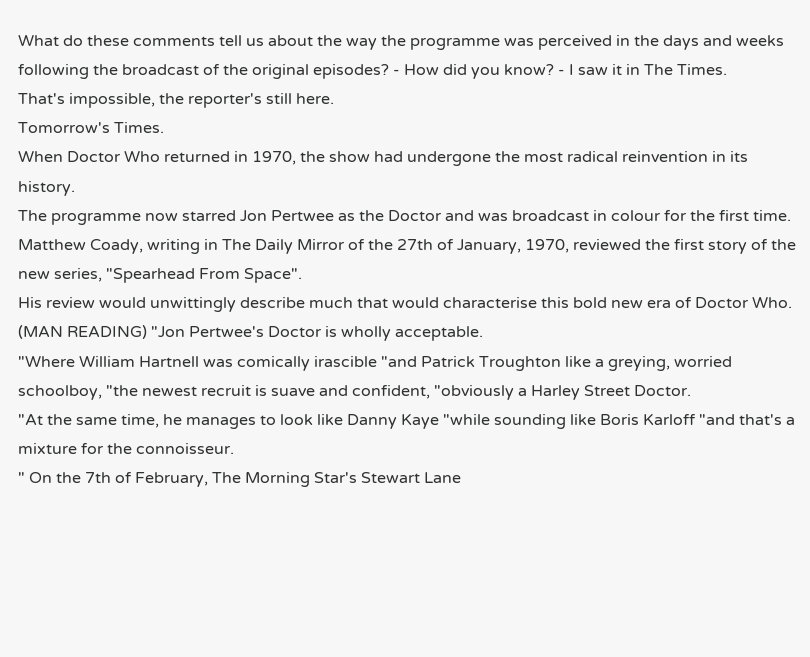What do these comments tell us about the way the programme was perceived in the days and weeks following the broadcast of the original episodes? - How did you know? - I saw it in The Times.
That's impossible, the reporter's still here.
Tomorrow's Times.
When Doctor Who returned in 1970, the show had undergone the most radical reinvention in its history.
The programme now starred Jon Pertwee as the Doctor and was broadcast in colour for the first time.
Matthew Coady, writing in The Daily Mirror of the 27th of January, 1970, reviewed the first story of the new series, "Spearhead From Space".
His review would unwittingly describe much that would characterise this bold new era of Doctor Who.
(MAN READING) "Jon Pertwee's Doctor is wholly acceptable.
"Where William Hartnell was comically irascible "and Patrick Troughton like a greying, worried schoolboy, "the newest recruit is suave and confident, "obviously a Harley Street Doctor.
"At the same time, he manages to look like Danny Kaye "while sounding like Boris Karloff "and that's a mixture for the connoisseur.
" On the 7th of February, The Morning Star's Stewart Lane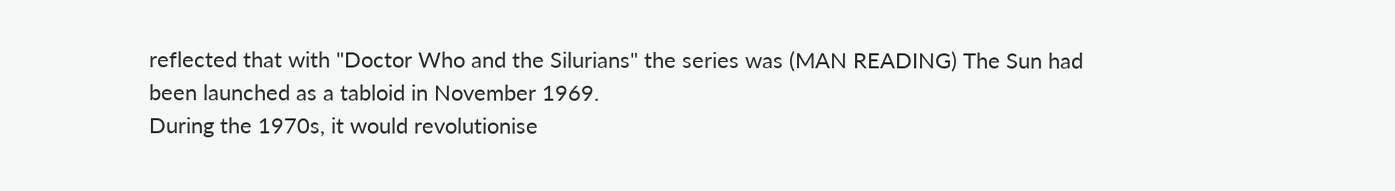reflected that with "Doctor Who and the Silurians" the series was (MAN READING) The Sun had been launched as a tabloid in November 1969.
During the 1970s, it would revolutionise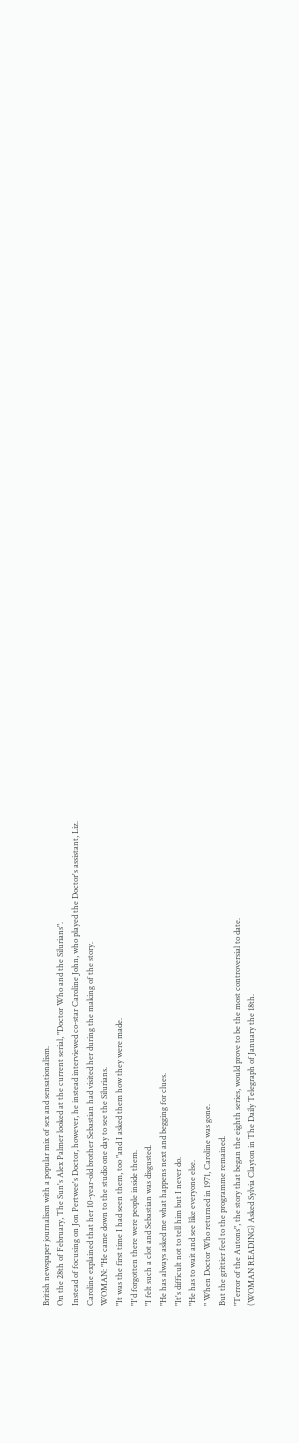British newspaper journalism with a popular mix of sex and sensationalism.
On the 28th of February, The Sun's Alex Palmer looked at the current serial, "Doctor Who and the Silurians".
Instead of focusing on Jon Pertwee's Doctor, however, he instead interviewed co-star Caroline John, who played the Doctor's assistant, Liz.
Caroline explained that her 10-year-old brother Sebastian had visited her during the making of the story.
WOMAN: "He came down to the studio one day to see the Silurians.
"It was the first time I had seen them, too "and I asked them how they were made.
"I'd forgotten there were people inside them.
"I felt such a clot and Sebastian was disgusted.
"He has always asked me what happens next and begging for clues.
"It's difficult not to tell him but I never do.
"He has to wait and see like everyone else.
" When Doctor Who returned in 1971, Caroline was gone.
But the grittier feel to the programme remained.
"Terror of the Autons", the story that began the eighth series, would prove to be the most controversial to date.
(WOMAN READING) Asked Sylvia Clayton in The Daily Telegraph of January the 18th.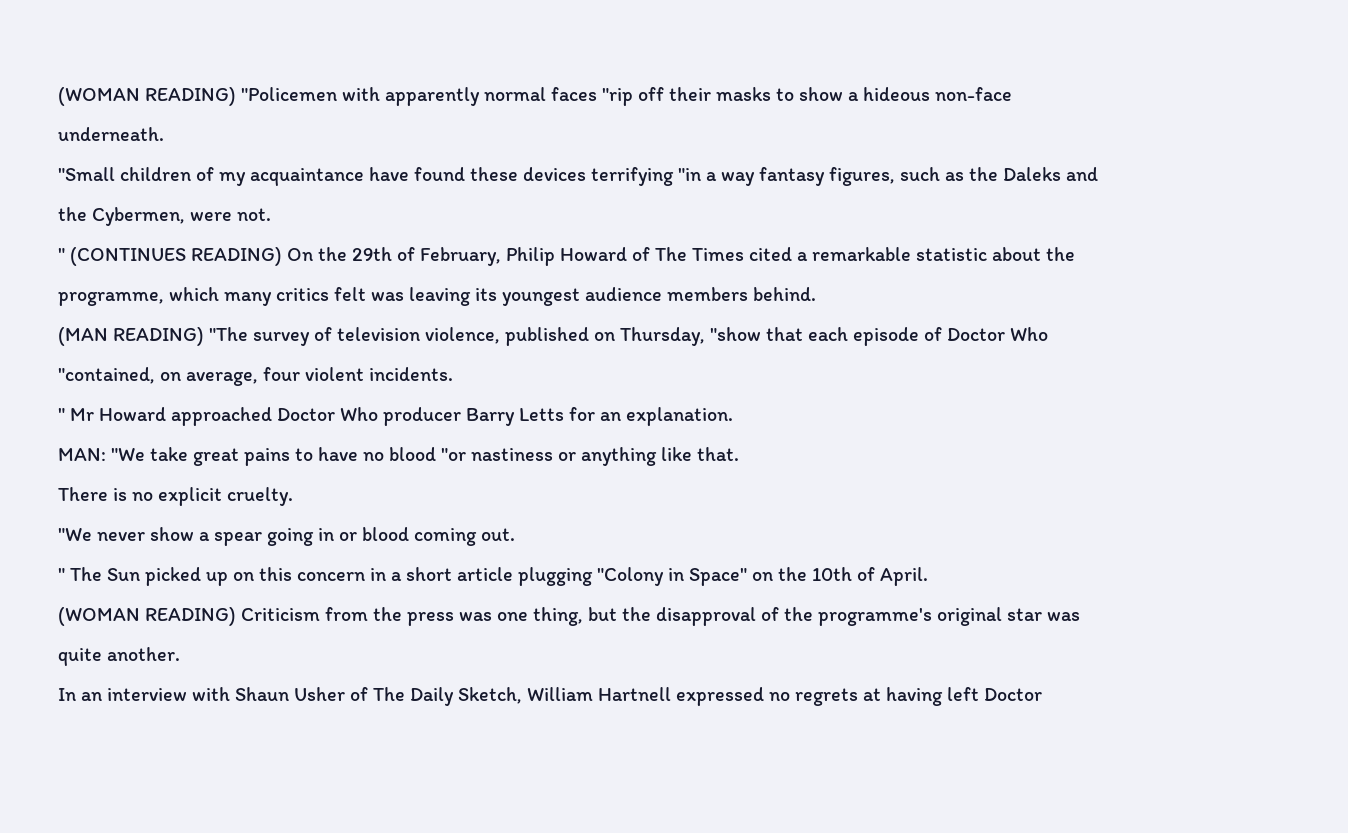(WOMAN READING) "Policemen with apparently normal faces "rip off their masks to show a hideous non-face underneath.
"Small children of my acquaintance have found these devices terrifying "in a way fantasy figures, such as the Daleks and the Cybermen, were not.
" (CONTINUES READING) On the 29th of February, Philip Howard of The Times cited a remarkable statistic about the programme, which many critics felt was leaving its youngest audience members behind.
(MAN READING) "The survey of television violence, published on Thursday, "show that each episode of Doctor Who "contained, on average, four violent incidents.
" Mr Howard approached Doctor Who producer Barry Letts for an explanation.
MAN: "We take great pains to have no blood "or nastiness or anything like that.
There is no explicit cruelty.
"We never show a spear going in or blood coming out.
" The Sun picked up on this concern in a short article plugging "Colony in Space" on the 10th of April.
(WOMAN READING) Criticism from the press was one thing, but the disapproval of the programme's original star was quite another.
In an interview with Shaun Usher of The Daily Sketch, William Hartnell expressed no regrets at having left Doctor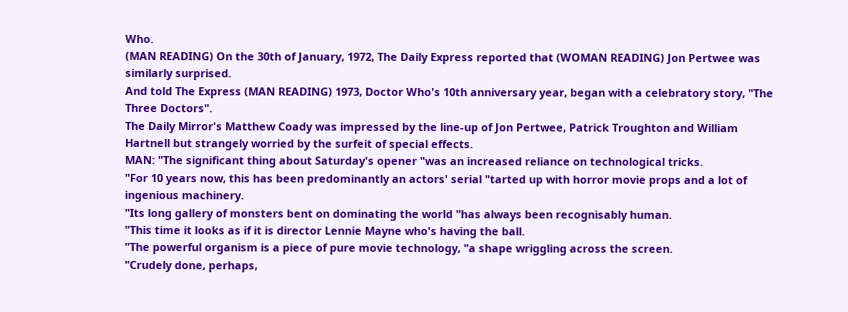Who.
(MAN READING) On the 30th of January, 1972, The Daily Express reported that (WOMAN READING) Jon Pertwee was similarly surprised.
And told The Express (MAN READING) 1973, Doctor Who's 10th anniversary year, began with a celebratory story, "The Three Doctors".
The Daily Mirror's Matthew Coady was impressed by the line-up of Jon Pertwee, Patrick Troughton and William Hartnell but strangely worried by the surfeit of special effects.
MAN: "The significant thing about Saturday's opener "was an increased reliance on technological tricks.
"For 10 years now, this has been predominantly an actors' serial "tarted up with horror movie props and a lot of ingenious machinery.
"Its long gallery of monsters bent on dominating the world "has always been recognisably human.
"This time it looks as if it is director Lennie Mayne who's having the ball.
"The powerful organism is a piece of pure movie technology, "a shape wriggling across the screen.
"Crudely done, perhaps,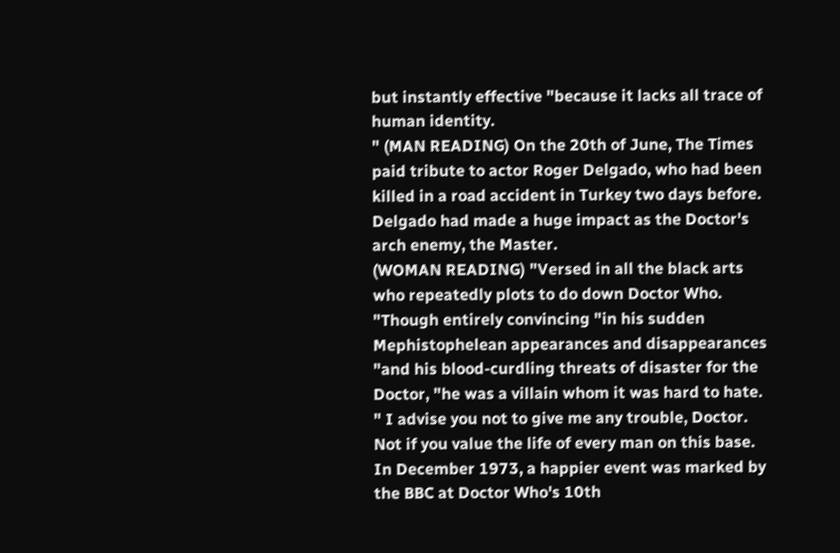but instantly effective "because it lacks all trace of human identity.
" (MAN READING) On the 20th of June, The Times paid tribute to actor Roger Delgado, who had been killed in a road accident in Turkey two days before.
Delgado had made a huge impact as the Doctor's arch enemy, the Master.
(WOMAN READING) "Versed in all the black arts who repeatedly plots to do down Doctor Who.
"Though entirely convincing "in his sudden Mephistophelean appearances and disappearances "and his blood-curdling threats of disaster for the Doctor, "he was a villain whom it was hard to hate.
" I advise you not to give me any trouble, Doctor.
Not if you value the life of every man on this base.
In December 1973, a happier event was marked by the BBC at Doctor Who's 10th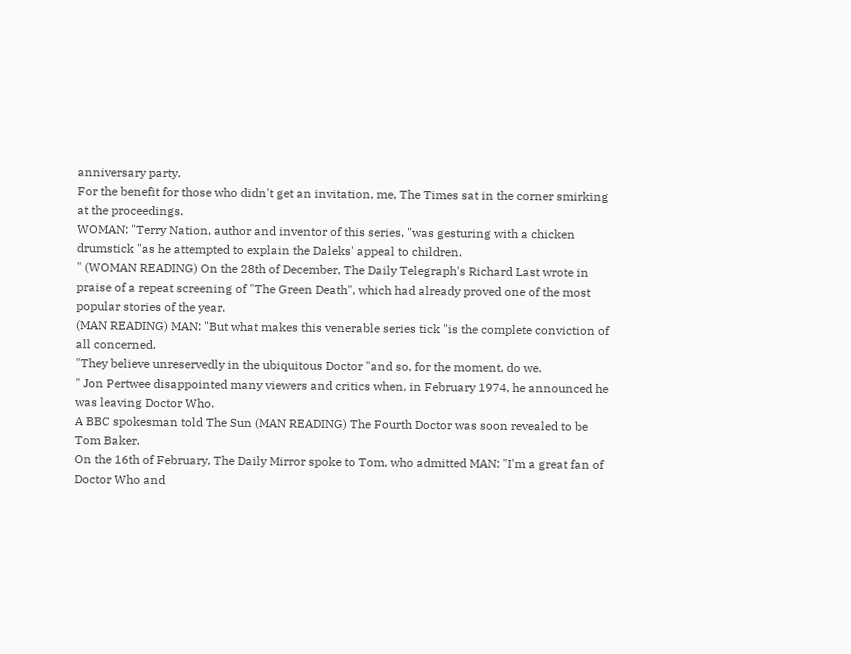anniversary party.
For the benefit for those who didn't get an invitation, me, The Times sat in the corner smirking at the proceedings.
WOMAN: "Terry Nation, author and inventor of this series, "was gesturing with a chicken drumstick "as he attempted to explain the Daleks' appeal to children.
" (WOMAN READING) On the 28th of December, The Daily Telegraph's Richard Last wrote in praise of a repeat screening of "The Green Death", which had already proved one of the most popular stories of the year.
(MAN READING) MAN: "But what makes this venerable series tick "is the complete conviction of all concerned.
"They believe unreservedly in the ubiquitous Doctor "and so, for the moment, do we.
" Jon Pertwee disappointed many viewers and critics when, in February 1974, he announced he was leaving Doctor Who.
A BBC spokesman told The Sun (MAN READING) The Fourth Doctor was soon revealed to be Tom Baker.
On the 16th of February, The Daily Mirror spoke to Tom, who admitted MAN: "I'm a great fan of Doctor Who and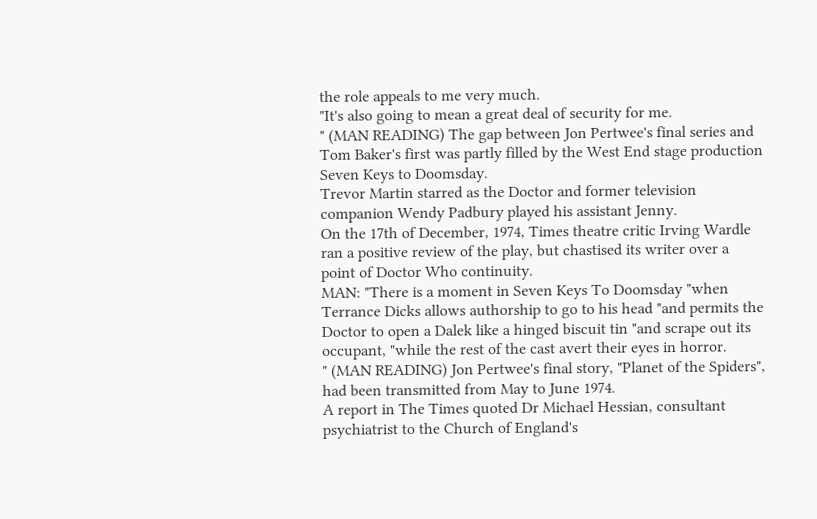the role appeals to me very much.
"It's also going to mean a great deal of security for me.
" (MAN READING) The gap between Jon Pertwee's final series and Tom Baker's first was partly filled by the West End stage production Seven Keys to Doomsday.
Trevor Martin starred as the Doctor and former television companion Wendy Padbury played his assistant Jenny.
On the 17th of December, 1974, Times theatre critic Irving Wardle ran a positive review of the play, but chastised its writer over a point of Doctor Who continuity.
MAN: "There is a moment in Seven Keys To Doomsday "when Terrance Dicks allows authorship to go to his head "and permits the Doctor to open a Dalek like a hinged biscuit tin "and scrape out its occupant, "while the rest of the cast avert their eyes in horror.
" (MAN READING) Jon Pertwee's final story, "Planet of the Spiders", had been transmitted from May to June 1974.
A report in The Times quoted Dr Michael Hessian, consultant psychiatrist to the Church of England's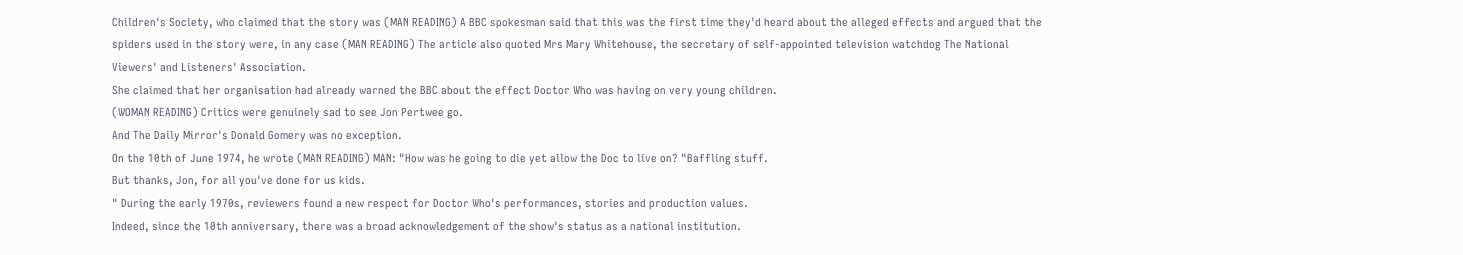Children's Society, who claimed that the story was (MAN READING) A BBC spokesman said that this was the first time they'd heard about the alleged effects and argued that the spiders used in the story were, in any case (MAN READING) The article also quoted Mrs Mary Whitehouse, the secretary of self-appointed television watchdog The National Viewers' and Listeners' Association.
She claimed that her organisation had already warned the BBC about the effect Doctor Who was having on very young children.
(WOMAN READING) Critics were genuinely sad to see Jon Pertwee go.
And The Daily Mirror's Donald Gomery was no exception.
On the 10th of June 1974, he wrote (MAN READING) MAN: "How was he going to die yet allow the Doc to live on? "Baffling stuff.
But thanks, Jon, for all you've done for us kids.
" During the early 1970s, reviewers found a new respect for Doctor Who's performances, stories and production values.
Indeed, since the 10th anniversary, there was a broad acknowledgement of the show's status as a national institution.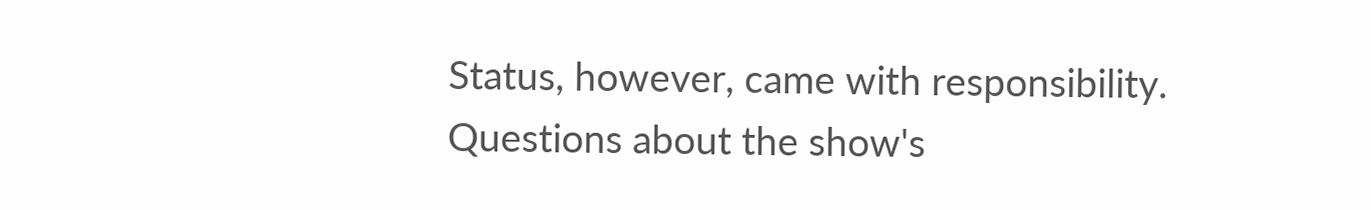Status, however, came with responsibility.
Questions about the show's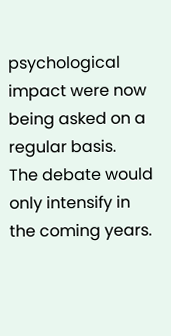psychological impact were now being asked on a regular basis.
The debate would only intensify in the coming years.